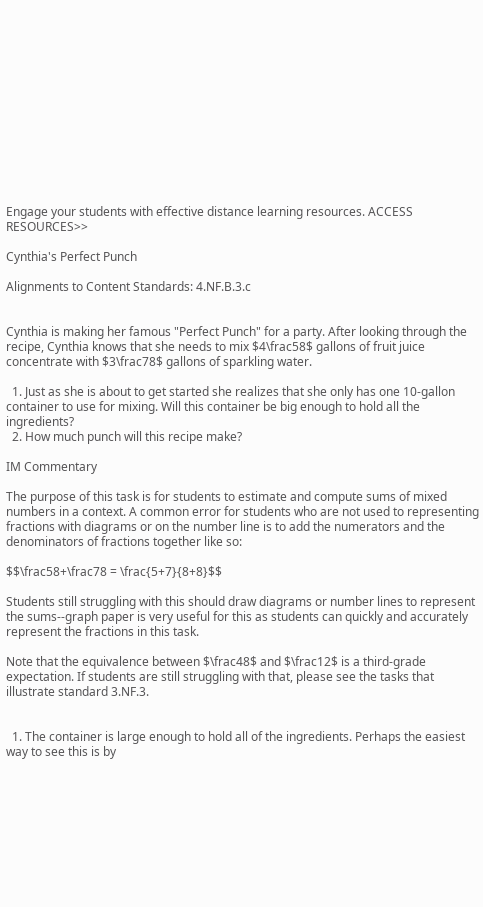Engage your students with effective distance learning resources. ACCESS RESOURCES>>

Cynthia's Perfect Punch

Alignments to Content Standards: 4.NF.B.3.c


Cynthia is making her famous "Perfect Punch" for a party. After looking through the recipe, Cynthia knows that she needs to mix $4\frac58$ gallons of fruit juice concentrate with $3\frac78$ gallons of sparkling water.

  1. Just as she is about to get started she realizes that she only has one 10-gallon container to use for mixing. Will this container be big enough to hold all the ingredients?
  2. How much punch will this recipe make?

IM Commentary

The purpose of this task is for students to estimate and compute sums of mixed numbers in a context. A common error for students who are not used to representing fractions with diagrams or on the number line is to add the numerators and the denominators of fractions together like so:

$$\frac58+\frac78 = \frac{5+7}{8+8}$$

Students still struggling with this should draw diagrams or number lines to represent the sums--graph paper is very useful for this as students can quickly and accurately represent the fractions in this task.

Note that the equivalence between $\frac48$ and $\frac12$ is a third-grade expectation. If students are still struggling with that, please see the tasks that illustrate standard 3.NF.3.


  1. The container is large enough to hold all of the ingredients. Perhaps the easiest way to see this is by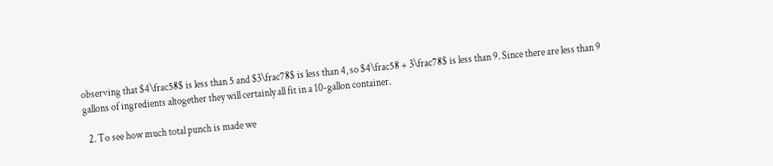observing that $4\frac58$ is less than 5 and $3\frac78$ is less than 4, so $4\frac58 + 3\frac78$ is less than 9. Since there are less than 9 gallons of ingredients altogether they will certainly all fit in a 10-gallon container.

  2. To see how much total punch is made we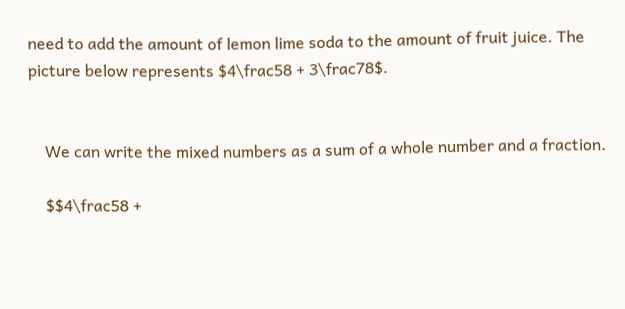need to add the amount of lemon lime soda to the amount of fruit juice. The picture below represents $4\frac58 + 3\frac78$.


    We can write the mixed numbers as a sum of a whole number and a fraction.

    $$4\frac58 +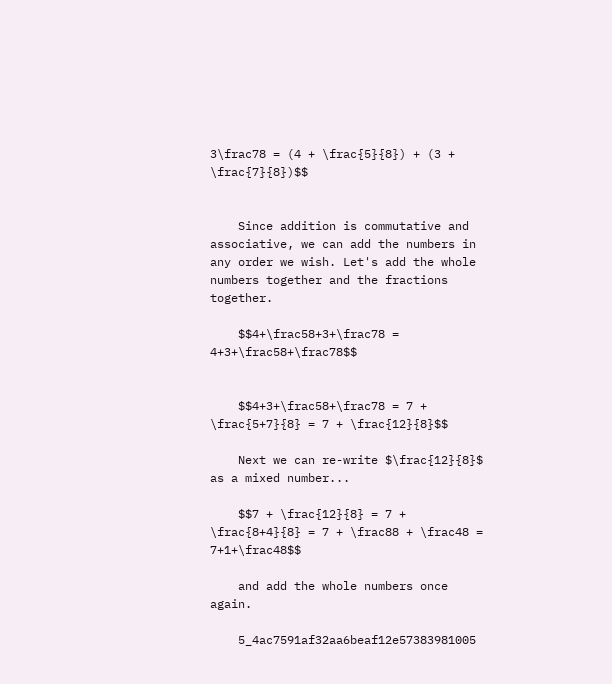3\frac78 = (4 + \frac{5}{8}) + (3 + \frac{7}{8})$$


    Since addition is commutative and associative, we can add the numbers in any order we wish. Let's add the whole numbers together and the fractions together.

    $$4+\frac58+3+\frac78 = 4+3+\frac58+\frac78$$


    $$4+3+\frac58+\frac78 = 7 + \frac{5+7}{8} = 7 + \frac{12}{8}$$

    Next we can re-write $\frac{12}{8}$ as a mixed number...

    $$7 + \frac{12}{8} = 7 + \frac{8+4}{8} = 7 + \frac88 + \frac48 = 7+1+\frac48$$

    and add the whole numbers once again.

    5_4ac7591af32aa6beaf12e57383981005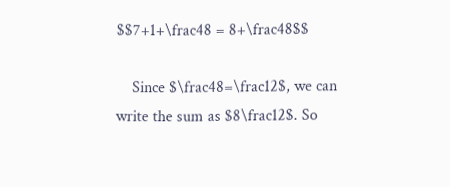$$7+1+\frac48 = 8+\frac48$$

    Since $\frac48=\frac12$, we can write the sum as $8\frac12$. So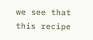we see that this recipe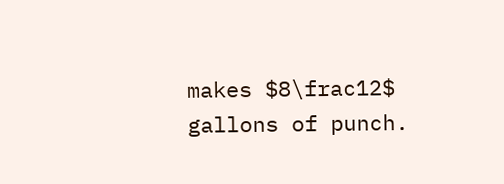makes $8\frac12$ gallons of punch.